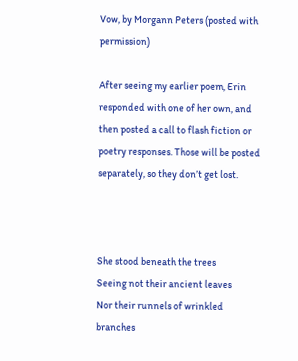Vow, by Morgann Peters (posted with permission)

After seeing my earlier poem, Erin responded with one of her own, and then posted a call to flash fiction or poetry responses. Those will be posted separately, so they don’t get lost.



She stood beneath the trees
Seeing not their ancient leaves
Nor their runnels of wrinkled branches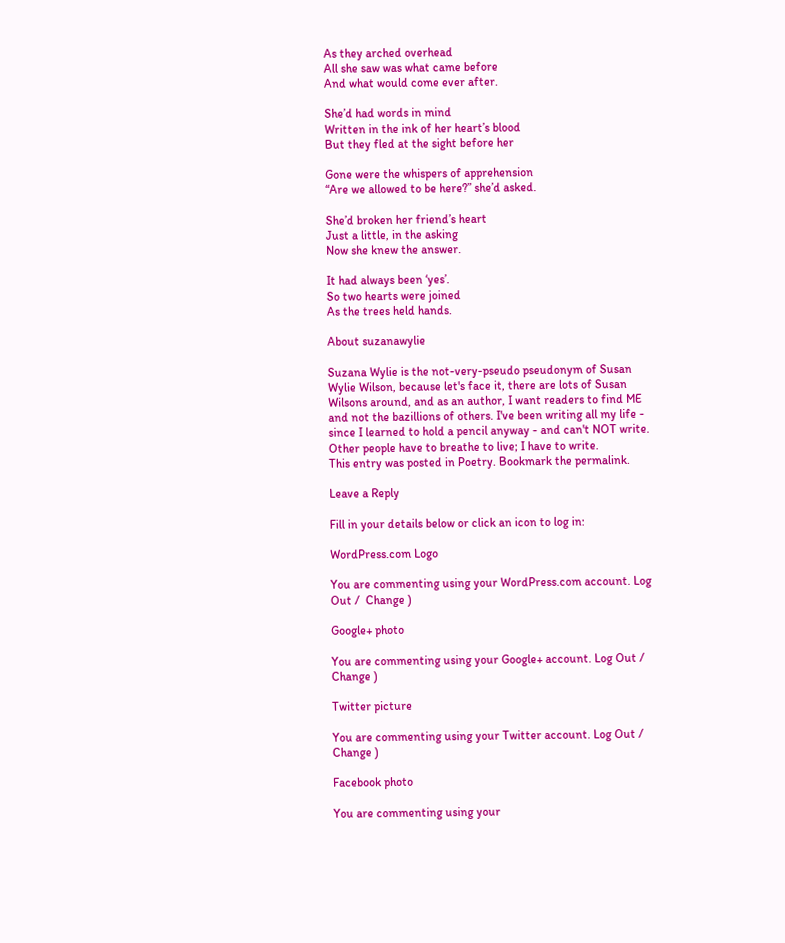As they arched overhead
All she saw was what came before
And what would come ever after.

She’d had words in mind
Written in the ink of her heart’s blood
But they fled at the sight before her

Gone were the whispers of apprehension
“Are we allowed to be here?” she’d asked.

She’d broken her friend’s heart
Just a little, in the asking
Now she knew the answer.

It had always been ‘yes’.
So two hearts were joined
As the trees held hands.

About suzanawylie

Suzana Wylie is the not-very-pseudo pseudonym of Susan Wylie Wilson, because let's face it, there are lots of Susan Wilsons around, and as an author, I want readers to find ME and not the bazillions of others. I've been writing all my life - since I learned to hold a pencil anyway - and can't NOT write. Other people have to breathe to live; I have to write.
This entry was posted in Poetry. Bookmark the permalink.

Leave a Reply

Fill in your details below or click an icon to log in:

WordPress.com Logo

You are commenting using your WordPress.com account. Log Out /  Change )

Google+ photo

You are commenting using your Google+ account. Log Out /  Change )

Twitter picture

You are commenting using your Twitter account. Log Out /  Change )

Facebook photo

You are commenting using your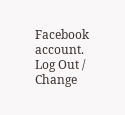Facebook account. Log Out /  Change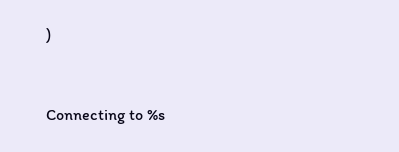)


Connecting to %s